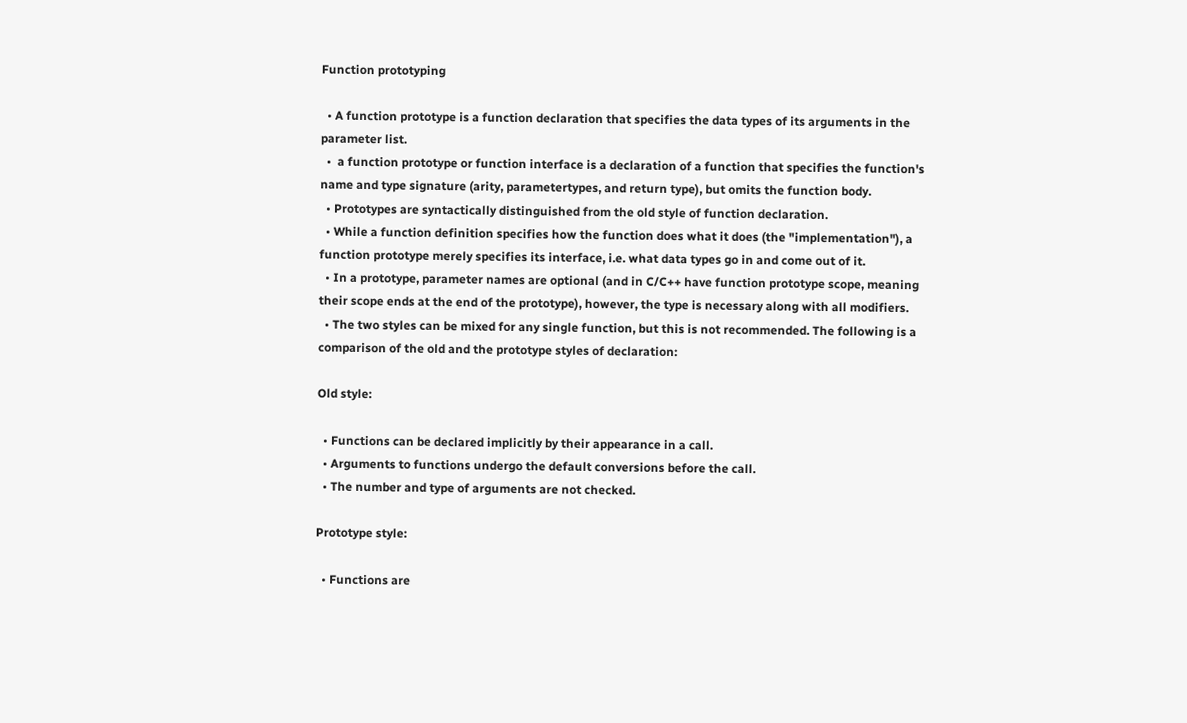Function prototyping

  • A function prototype is a function declaration that specifies the data types of its arguments in the parameter list.
  •  a function prototype or function interface is a declaration of a function that specifies the function's name and type signature (arity, parametertypes, and return type), but omits the function body.
  • Prototypes are syntactically distinguished from the old style of function declaration.
  • While a function definition specifies how the function does what it does (the "implementation"), a function prototype merely specifies its interface, i.e. what data types go in and come out of it.
  • In a prototype, parameter names are optional (and in C/C++ have function prototype scope, meaning their scope ends at the end of the prototype), however, the type is necessary along with all modifiers.
  • The two styles can be mixed for any single function, but this is not recommended. The following is a comparison of the old and the prototype styles of declaration:

Old style:

  • Functions can be declared implicitly by their appearance in a call.
  • Arguments to functions undergo the default conversions before the call.
  • The number and type of arguments are not checked.

Prototype style:

  • Functions are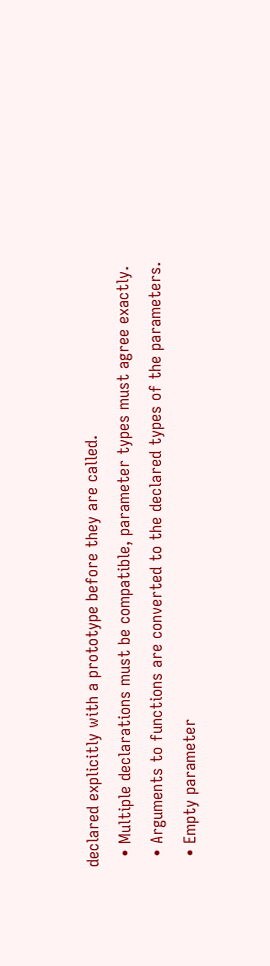declared explicitly with a prototype before they are called.
  • Multiple declarations must be compatible, parameter types must agree exactly.
  • Arguments to functions are converted to the declared types of the parameters.
  • Empty parameter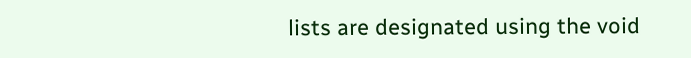lists are designated using the void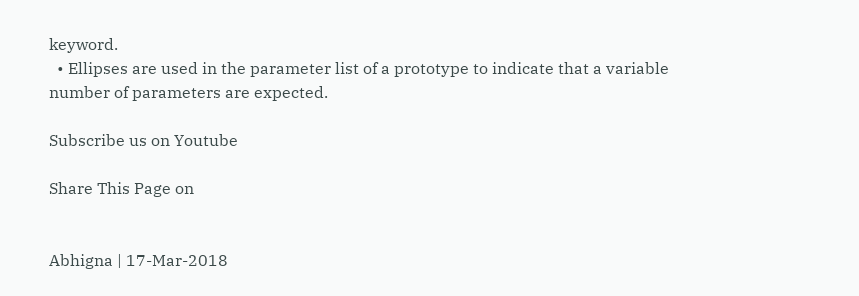keyword.
  • Ellipses are used in the parameter list of a prototype to indicate that a variable number of parameters are expected.

Subscribe us on Youtube

Share This Page on


Abhigna | 17-Mar-2018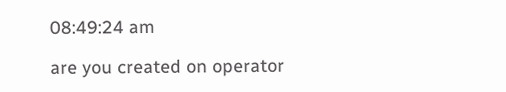08:49:24 am

are you created on operator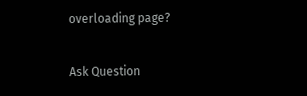overloading page?

Ask Question